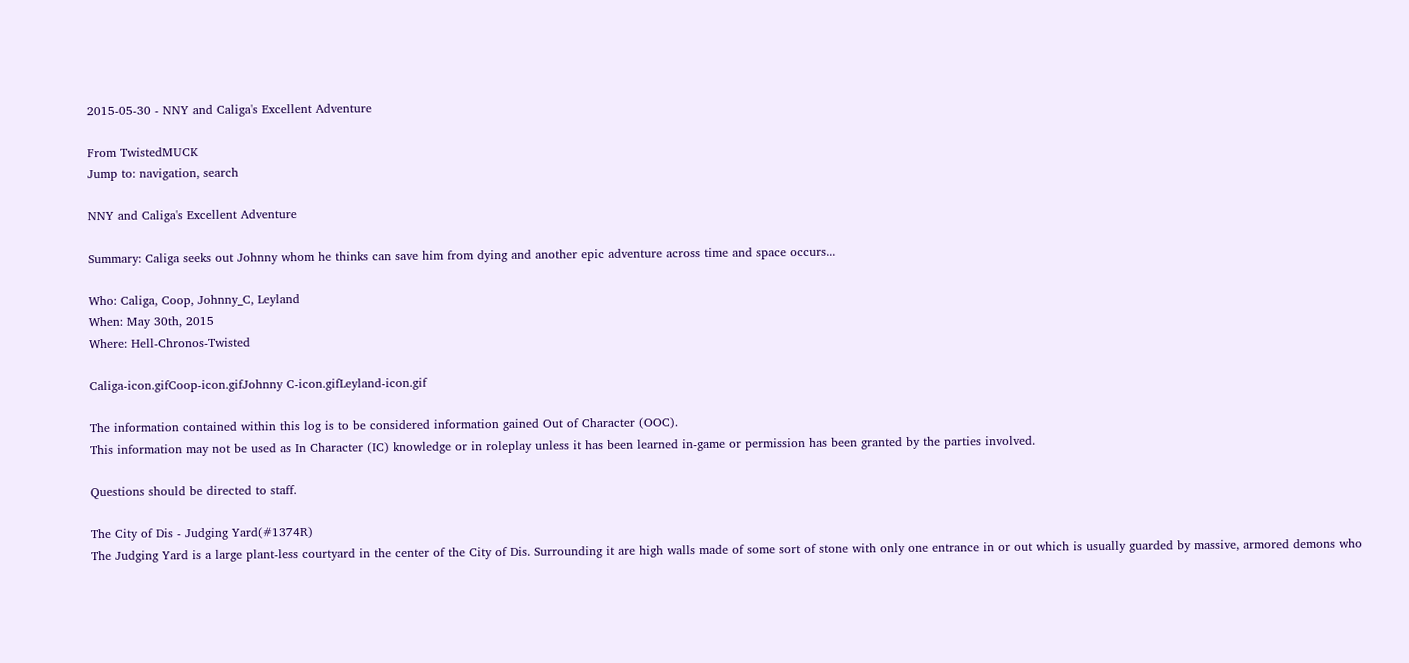2015-05-30 - NNY and Caliga's Excellent Adventure

From TwistedMUCK
Jump to: navigation, search

NNY and Caliga's Excellent Adventure

Summary: Caliga seeks out Johnny whom he thinks can save him from dying and another epic adventure across time and space occurs...

Who: Caliga, Coop, Johnny_C, Leyland
When: May 30th, 2015
Where: Hell-Chronos-Twisted

Caliga-icon.gifCoop-icon.gifJohnny C-icon.gifLeyland-icon.gif

The information contained within this log is to be considered information gained Out of Character (OOC).
This information may not be used as In Character (IC) knowledge or in roleplay unless it has been learned in-game or permission has been granted by the parties involved.

Questions should be directed to staff.

The City of Dis - Judging Yard(#1374R)
The Judging Yard is a large plant-less courtyard in the center of the City of Dis. Surrounding it are high walls made of some sort of stone with only one entrance in or out which is usually guarded by massive, armored demons who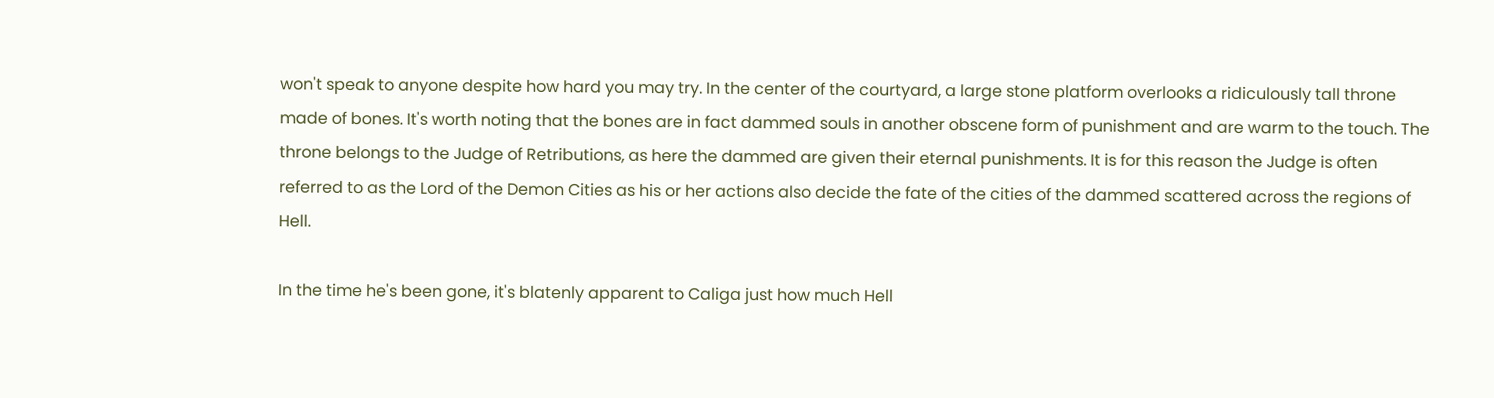won't speak to anyone despite how hard you may try. In the center of the courtyard, a large stone platform overlooks a ridiculously tall throne made of bones. It's worth noting that the bones are in fact dammed souls in another obscene form of punishment and are warm to the touch. The throne belongs to the Judge of Retributions, as here the dammed are given their eternal punishments. It is for this reason the Judge is often referred to as the Lord of the Demon Cities as his or her actions also decide the fate of the cities of the dammed scattered across the regions of Hell.

In the time he's been gone, it's blatenly apparent to Caliga just how much Hell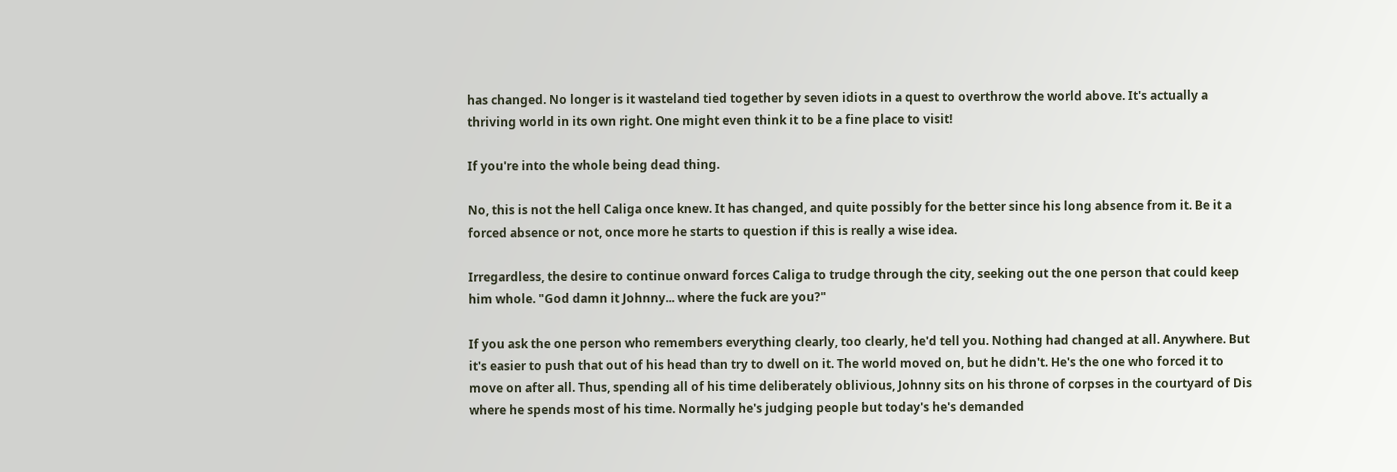has changed. No longer is it wasteland tied together by seven idiots in a quest to overthrow the world above. It's actually a thriving world in its own right. One might even think it to be a fine place to visit!

If you're into the whole being dead thing.

No, this is not the hell Caliga once knew. It has changed, and quite possibly for the better since his long absence from it. Be it a forced absence or not, once more he starts to question if this is really a wise idea.

Irregardless, the desire to continue onward forces Caliga to trudge through the city, seeking out the one person that could keep him whole. "God damn it Johnny... where the fuck are you?"

If you ask the one person who remembers everything clearly, too clearly, he'd tell you. Nothing had changed at all. Anywhere. But it's easier to push that out of his head than try to dwell on it. The world moved on, but he didn't. He's the one who forced it to move on after all. Thus, spending all of his time deliberately oblivious, Johnny sits on his throne of corpses in the courtyard of Dis where he spends most of his time. Normally he's judging people but today's he's demanded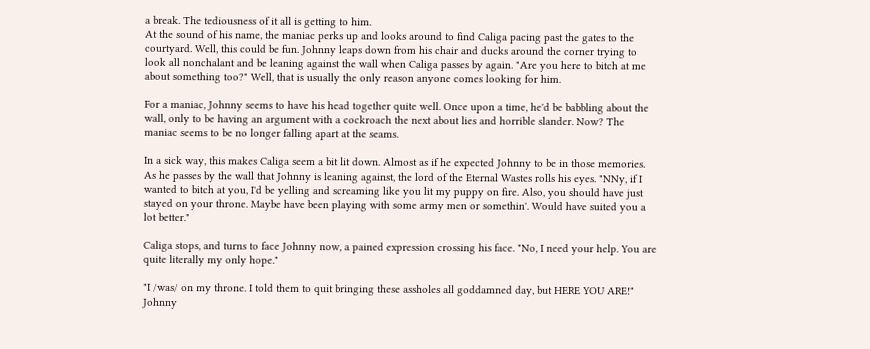a break. The tediousness of it all is getting to him.
At the sound of his name, the maniac perks up and looks around to find Caliga pacing past the gates to the courtyard. Well, this could be fun. Johnny leaps down from his chair and ducks around the corner trying to look all nonchalant and be leaning against the wall when Caliga passes by again. "Are you here to bitch at me about something too?" Well, that is usually the only reason anyone comes looking for him.

For a maniac, Johnny seems to have his head together quite well. Once upon a time, he'd be babbling about the wall, only to be having an argument with a cockroach the next about lies and horrible slander. Now? The maniac seems to be no longer falling apart at the seams.

In a sick way, this makes Caliga seem a bit lit down. Almost as if he expected Johnny to be in those memories. As he passes by the wall that Johnny is leaning against, the lord of the Eternal Wastes rolls his eyes. "NNy, if I wanted to bitch at you, I'd be yelling and screaming like you lit my puppy on fire. Also, you should have just stayed on your throne. Maybe have been playing with some army men or somethin'. Would have suited you a lot better."

Caliga stops, and turns to face Johnny now, a pained expression crossing his face. "No, I need your help. You are quite literally my only hope."

"I /was/ on my throne. I told them to quit bringing these assholes all goddamned day, but HERE YOU ARE!" Johnny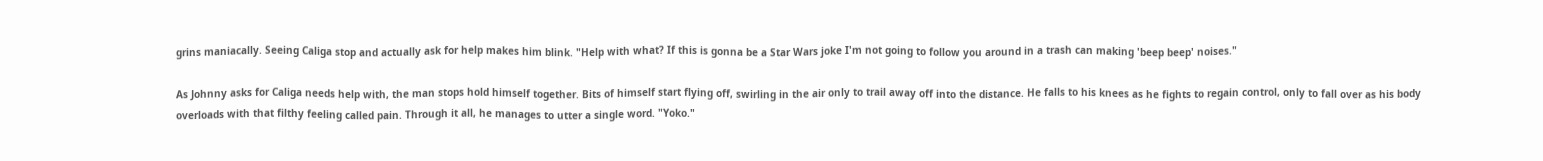grins maniacally. Seeing Caliga stop and actually ask for help makes him blink. "Help with what? If this is gonna be a Star Wars joke I'm not going to follow you around in a trash can making 'beep beep' noises."

As Johnny asks for Caliga needs help with, the man stops hold himself together. Bits of himself start flying off, swirling in the air only to trail away off into the distance. He falls to his knees as he fights to regain control, only to fall over as his body overloads with that filthy feeling called pain. Through it all, he manages to utter a single word. "Yoko."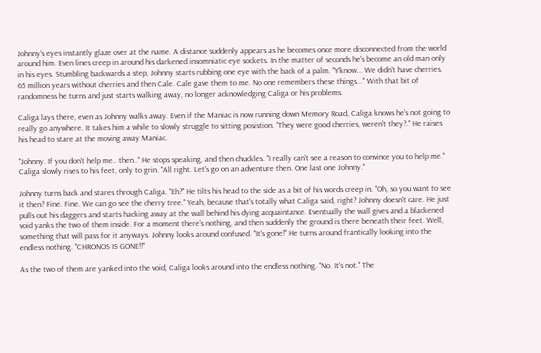Johnny's eyes instantly glaze over at the name. A distance suddenly appears as he becomes once more disconnected from the world around him. Even lines creep in around his darkened insomniatic eye sockets. In the matter of seconds he's become an old man only in his eyes. Stumbling backwards a step, Johnny starts rubbing one eye with the back of a palm. "Y'know... We didn't have cherries. 65 million years without cherries and then Cale. Cale gave them to me. No one remembers these things..." With that bit of randomness he turns and just starts walking away, no longer acknowledging Caliga or his problems.

Caliga lays there, even as Johnny walks away. Even if the Maniac is now running down Memory Road, Caliga knows he's not going to really go anywhere. It takes him a while to slowly struggle to sitting posistion. "They were good cherries, weren't they?." He raises his head to stare at the moving away Maniac.

"Johnny. If you don't help me.. then.." He stops speaking, and then chuckles. "I really can't see a reason to convince you to help me." Caliga slowly rises to his feet, only to grin. "All right. Let's go on an adventure then. One last one Johnny."

Johnny turns back and stares through Caliga. "Eh?" He tilts his head to the side as a bit of his words creep in. "Oh, so you want to see it then? Fine. Fine. We can go see the cherry tree." Yeah, because that's totally what Caliga said, right? Johnny doesn't care. He just pulls out his daggers and starts hacking away at the wall behind his dying acquaintance. Eventually the wall gives and a blackened void yanks the two of them inside. For a moment there's nothing, and then suddenly the ground is there beneath their feet. Well, something that will pass for it anyways. Johnny looks around confused. "It's gone!" He turns around frantically looking into the endless nothing. "CHRONOS IS GONE!!"

As the two of them are yanked into the void, Caliga looks around into the endless nothing. "No. It's not." The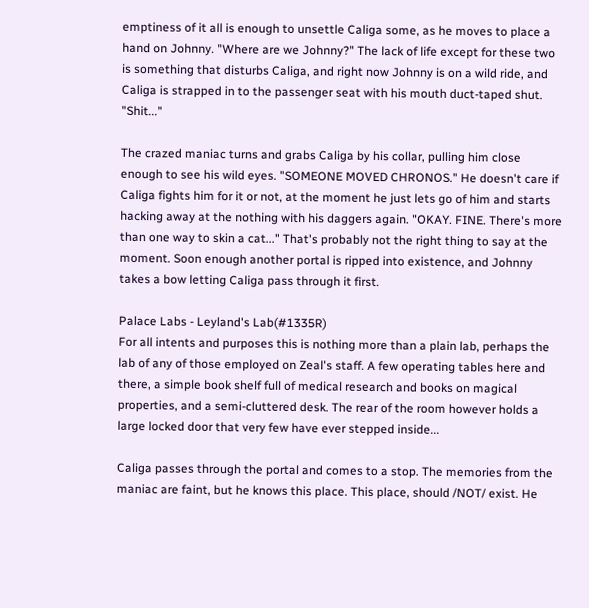emptiness of it all is enough to unsettle Caliga some, as he moves to place a hand on Johnny. "Where are we Johnny?" The lack of life except for these two is something that disturbs Caliga, and right now Johnny is on a wild ride, and Caliga is strapped in to the passenger seat with his mouth duct-taped shut. "Shit..."

The crazed maniac turns and grabs Caliga by his collar, pulling him close enough to see his wild eyes. "SOMEONE MOVED CHRONOS." He doesn't care if Caliga fights him for it or not, at the moment he just lets go of him and starts hacking away at the nothing with his daggers again. "OKAY. FINE. There's more than one way to skin a cat..." That's probably not the right thing to say at the moment. Soon enough another portal is ripped into existence, and Johnny takes a bow letting Caliga pass through it first.

Palace Labs - Leyland's Lab(#1335R)
For all intents and purposes this is nothing more than a plain lab, perhaps the lab of any of those employed on Zeal's staff. A few operating tables here and there, a simple book shelf full of medical research and books on magical properties, and a semi-cluttered desk. The rear of the room however holds a large locked door that very few have ever stepped inside...

Caliga passes through the portal and comes to a stop. The memories from the maniac are faint, but he knows this place. This place, should /NOT/ exist. He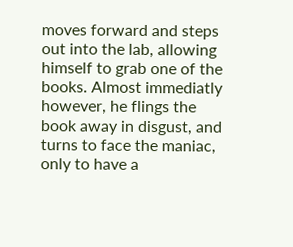moves forward and steps out into the lab, allowing himself to grab one of the books. Almost immediatly however, he flings the book away in disgust, and turns to face the maniac, only to have a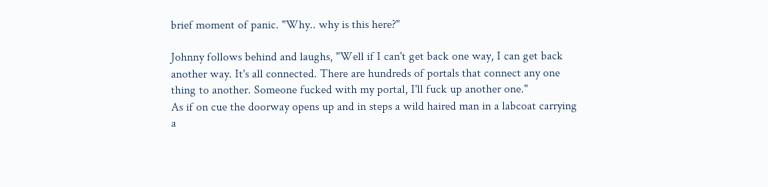brief moment of panic. "Why.. why is this here?"

Johnny follows behind and laughs, "Well if I can't get back one way, I can get back another way. It's all connected. There are hundreds of portals that connect any one thing to another. Someone fucked with my portal, I'll fuck up another one."
As if on cue the doorway opens up and in steps a wild haired man in a labcoat carrying a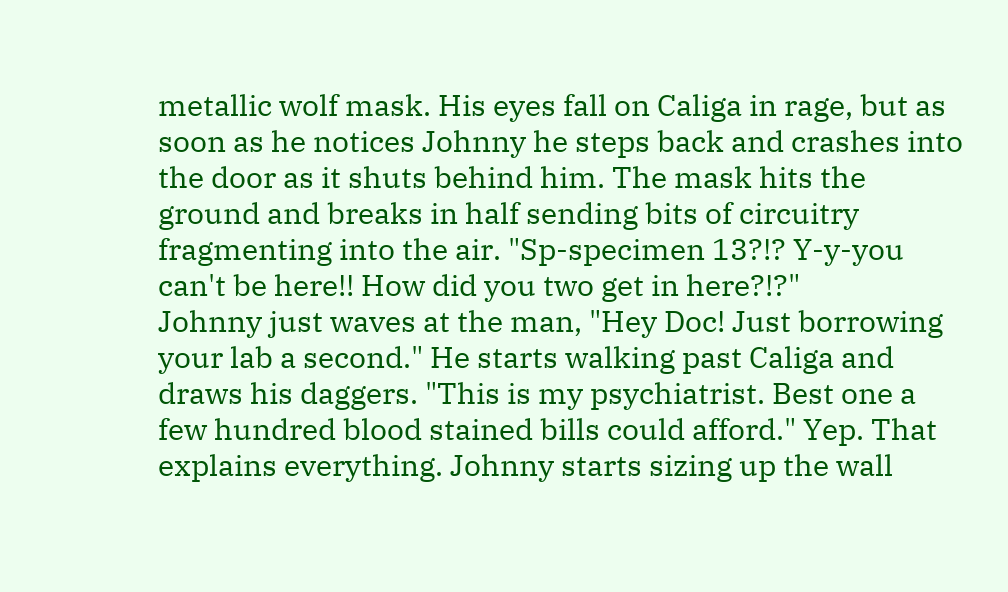metallic wolf mask. His eyes fall on Caliga in rage, but as soon as he notices Johnny he steps back and crashes into the door as it shuts behind him. The mask hits the ground and breaks in half sending bits of circuitry fragmenting into the air. "Sp-specimen 13?!? Y-y-you can't be here!! How did you two get in here?!?"
Johnny just waves at the man, "Hey Doc! Just borrowing your lab a second." He starts walking past Caliga and draws his daggers. "This is my psychiatrist. Best one a few hundred blood stained bills could afford." Yep. That explains everything. Johnny starts sizing up the wall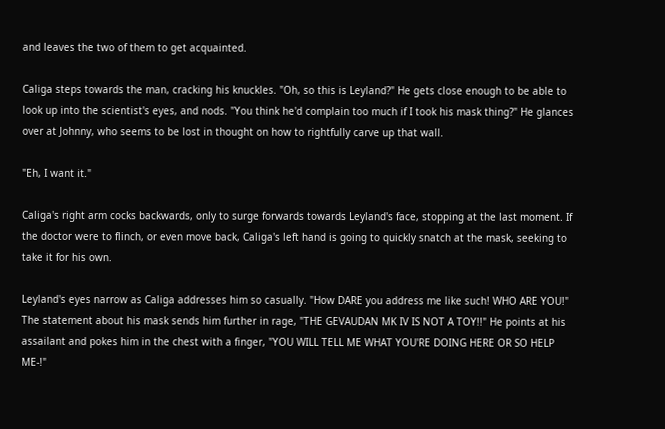and leaves the two of them to get acquainted.

Caliga steps towards the man, cracking his knuckles. "Oh, so this is Leyland?" He gets close enough to be able to look up into the scientist's eyes, and nods. "You think he'd complain too much if I took his mask thing?" He glances over at Johnny, who seems to be lost in thought on how to rightfully carve up that wall.

"Eh, I want it."

Caliga's right arm cocks backwards, only to surge forwards towards Leyland's face, stopping at the last moment. If the doctor were to flinch, or even move back, Caliga's left hand is going to quickly snatch at the mask, seeking to take it for his own.

Leyland's eyes narrow as Caliga addresses him so casually. "How DARE you address me like such! WHO ARE YOU!" The statement about his mask sends him further in rage, "THE GEVAUDAN MK IV IS NOT A TOY!!" He points at his assailant and pokes him in the chest with a finger, "YOU WILL TELL ME WHAT YOU'RE DOING HERE OR SO HELP ME-!"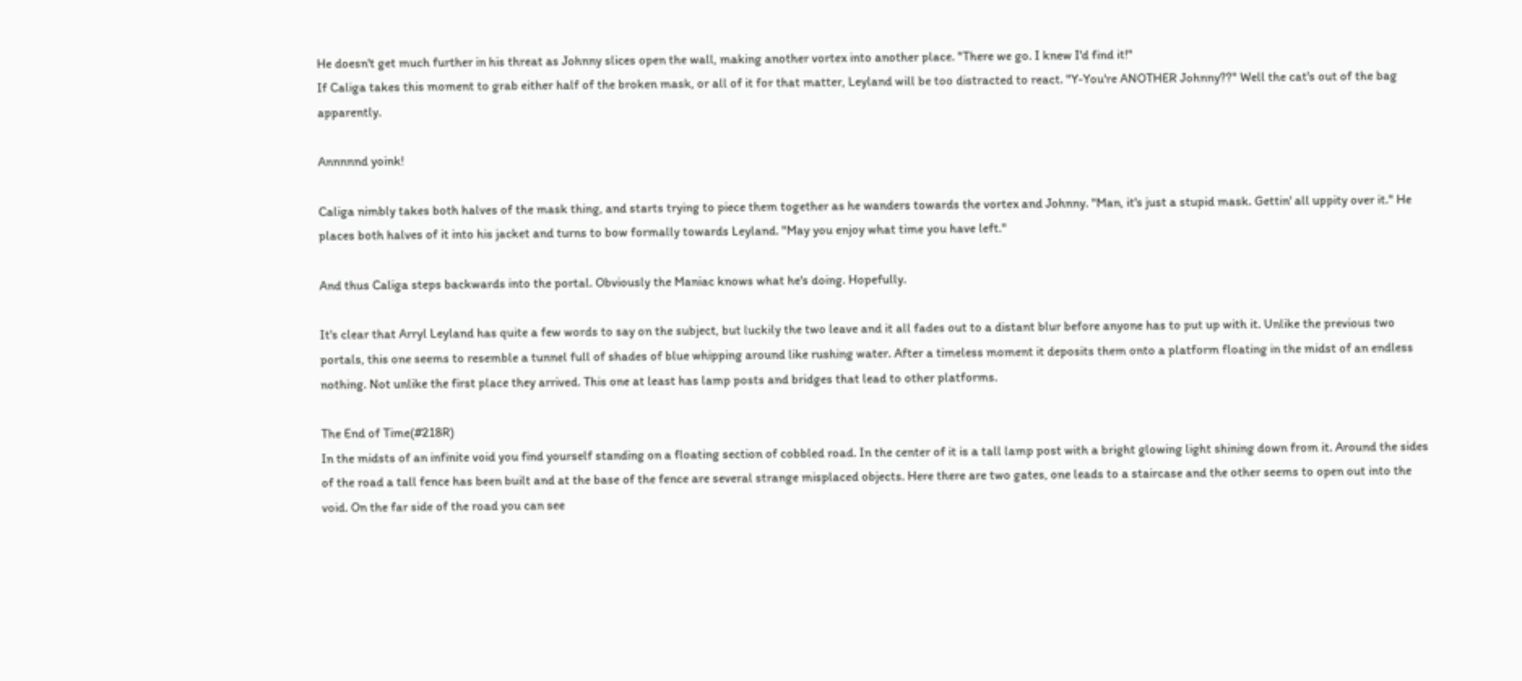He doesn't get much further in his threat as Johnny slices open the wall, making another vortex into another place. "There we go. I knew I'd find it!"
If Caliga takes this moment to grab either half of the broken mask, or all of it for that matter, Leyland will be too distracted to react. "Y-You're ANOTHER Johnny??" Well the cat's out of the bag apparently.

Annnnnd yoink!

Caliga nimbly takes both halves of the mask thing, and starts trying to piece them together as he wanders towards the vortex and Johnny. "Man, it's just a stupid mask. Gettin' all uppity over it." He places both halves of it into his jacket and turns to bow formally towards Leyland. "May you enjoy what time you have left."

And thus Caliga steps backwards into the portal. Obviously the Maniac knows what he's doing. Hopefully.

It's clear that Arryl Leyland has quite a few words to say on the subject, but luckily the two leave and it all fades out to a distant blur before anyone has to put up with it. Unlike the previous two portals, this one seems to resemble a tunnel full of shades of blue whipping around like rushing water. After a timeless moment it deposits them onto a platform floating in the midst of an endless nothing. Not unlike the first place they arrived. This one at least has lamp posts and bridges that lead to other platforms.

The End of Time(#218R)
In the midsts of an infinite void you find yourself standing on a floating section of cobbled road. In the center of it is a tall lamp post with a bright glowing light shining down from it. Around the sides of the road a tall fence has been built and at the base of the fence are several strange misplaced objects. Here there are two gates, one leads to a staircase and the other seems to open out into the void. On the far side of the road you can see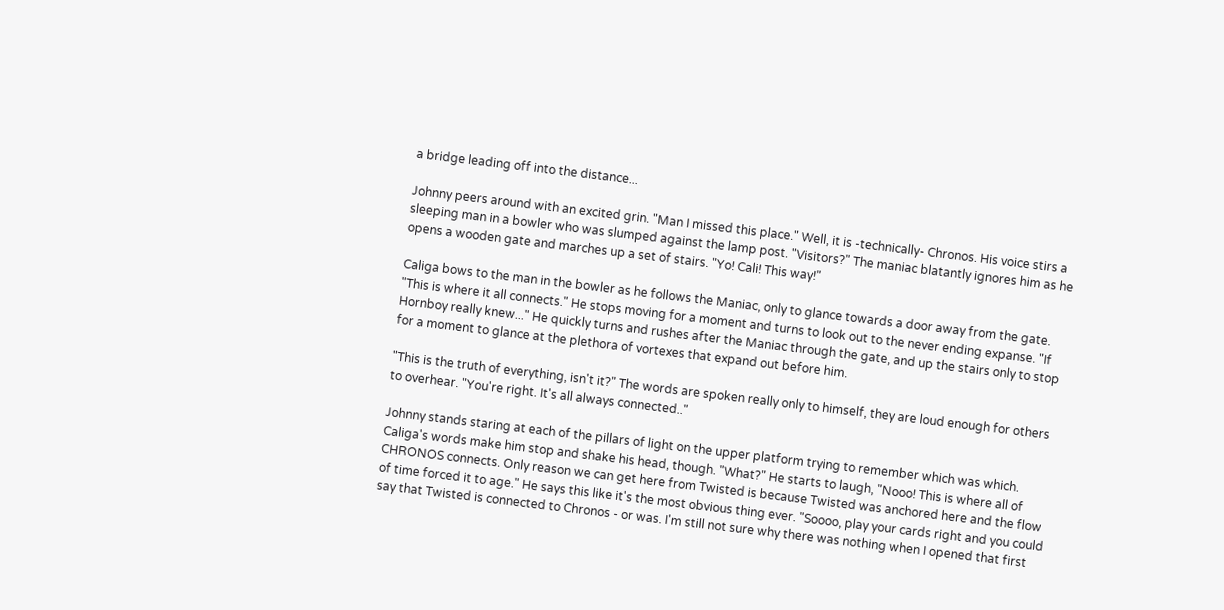a bridge leading off into the distance...

Johnny peers around with an excited grin. "Man I missed this place." Well, it is -technically- Chronos. His voice stirs a sleeping man in a bowler who was slumped against the lamp post. "Visitors?" The maniac blatantly ignores him as he opens a wooden gate and marches up a set of stairs. "Yo! Cali! This way!"

Caliga bows to the man in the bowler as he follows the Maniac, only to glance towards a door away from the gate. "This is where it all connects." He stops moving for a moment and turns to look out to the never ending expanse. "If Hornboy really knew..." He quickly turns and rushes after the Maniac through the gate, and up the stairs only to stop for a moment to glance at the plethora of vortexes that expand out before him.

"This is the truth of everything, isn't it?" The words are spoken really only to himself, they are loud enough for others to overhear. "You're right. It's all always connected.."

Johnny stands staring at each of the pillars of light on the upper platform trying to remember which was which. Caliga's words make him stop and shake his head, though. "What?" He starts to laugh, "Nooo! This is where all of CHRONOS connects. Only reason we can get here from Twisted is because Twisted was anchored here and the flow of time forced it to age." He says this like it's the most obvious thing ever. "Soooo, play your cards right and you could say that Twisted is connected to Chronos - or was. I'm still not sure why there was nothing when I opened that first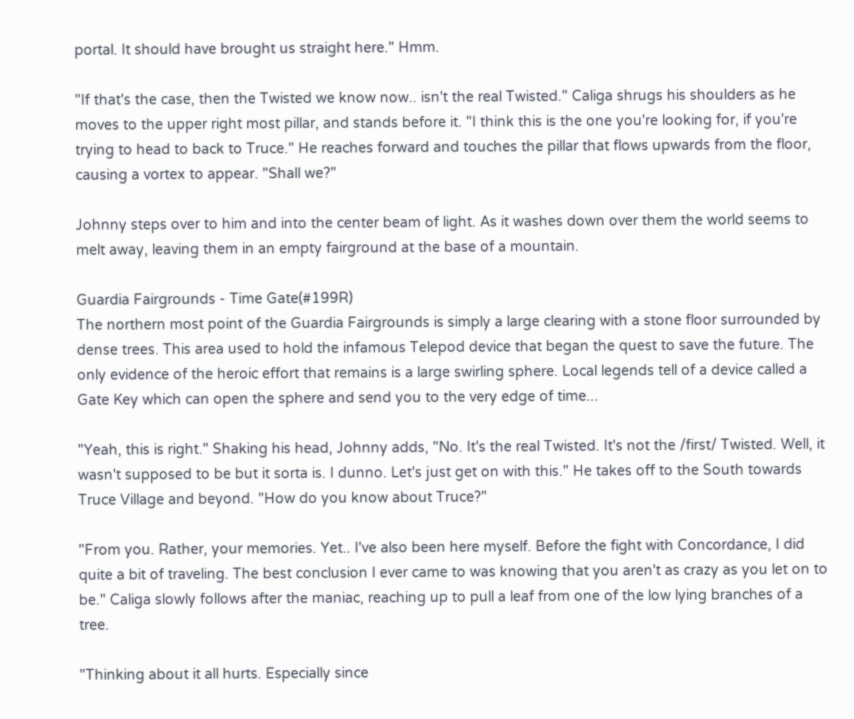portal. It should have brought us straight here." Hmm.

"If that's the case, then the Twisted we know now.. isn't the real Twisted." Caliga shrugs his shoulders as he moves to the upper right most pillar, and stands before it. "I think this is the one you're looking for, if you're trying to head to back to Truce." He reaches forward and touches the pillar that flows upwards from the floor, causing a vortex to appear. "Shall we?"

Johnny steps over to him and into the center beam of light. As it washes down over them the world seems to melt away, leaving them in an empty fairground at the base of a mountain.

Guardia Fairgrounds - Time Gate(#199R)
The northern most point of the Guardia Fairgrounds is simply a large clearing with a stone floor surrounded by dense trees. This area used to hold the infamous Telepod device that began the quest to save the future. The only evidence of the heroic effort that remains is a large swirling sphere. Local legends tell of a device called a Gate Key which can open the sphere and send you to the very edge of time...

"Yeah, this is right." Shaking his head, Johnny adds, "No. It's the real Twisted. It's not the /first/ Twisted. Well, it wasn't supposed to be but it sorta is. I dunno. Let's just get on with this." He takes off to the South towards Truce Village and beyond. "How do you know about Truce?"

"From you. Rather, your memories. Yet.. I've also been here myself. Before the fight with Concordance, I did quite a bit of traveling. The best conclusion I ever came to was knowing that you aren't as crazy as you let on to be." Caliga slowly follows after the maniac, reaching up to pull a leaf from one of the low lying branches of a tree.

"Thinking about it all hurts. Especially since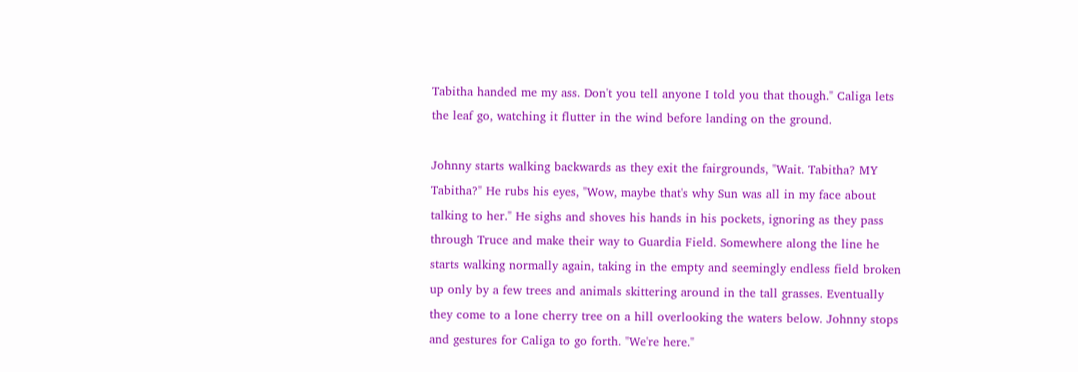Tabitha handed me my ass. Don't you tell anyone I told you that though." Caliga lets the leaf go, watching it flutter in the wind before landing on the ground.

Johnny starts walking backwards as they exit the fairgrounds, "Wait. Tabitha? MY Tabitha?" He rubs his eyes, "Wow, maybe that's why Sun was all in my face about talking to her." He sighs and shoves his hands in his pockets, ignoring as they pass through Truce and make their way to Guardia Field. Somewhere along the line he starts walking normally again, taking in the empty and seemingly endless field broken up only by a few trees and animals skittering around in the tall grasses. Eventually they come to a lone cherry tree on a hill overlooking the waters below. Johnny stops and gestures for Caliga to go forth. "We're here."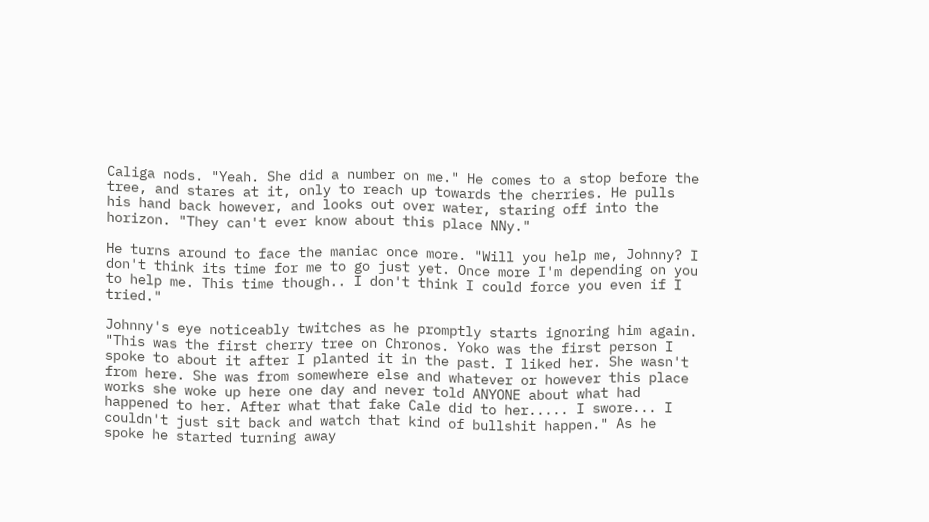Caliga nods. "Yeah. She did a number on me." He comes to a stop before the tree, and stares at it, only to reach up towards the cherries. He pulls his hand back however, and looks out over water, staring off into the horizon. "They can't ever know about this place NNy."

He turns around to face the maniac once more. "Will you help me, Johnny? I don't think its time for me to go just yet. Once more I'm depending on you to help me. This time though.. I don't think I could force you even if I tried."

Johnny's eye noticeably twitches as he promptly starts ignoring him again. "This was the first cherry tree on Chronos. Yoko was the first person I spoke to about it after I planted it in the past. I liked her. She wasn't from here. She was from somewhere else and whatever or however this place works she woke up here one day and never told ANYONE about what had happened to her. After what that fake Cale did to her..... I swore... I couldn't just sit back and watch that kind of bullshit happen." As he spoke he started turning away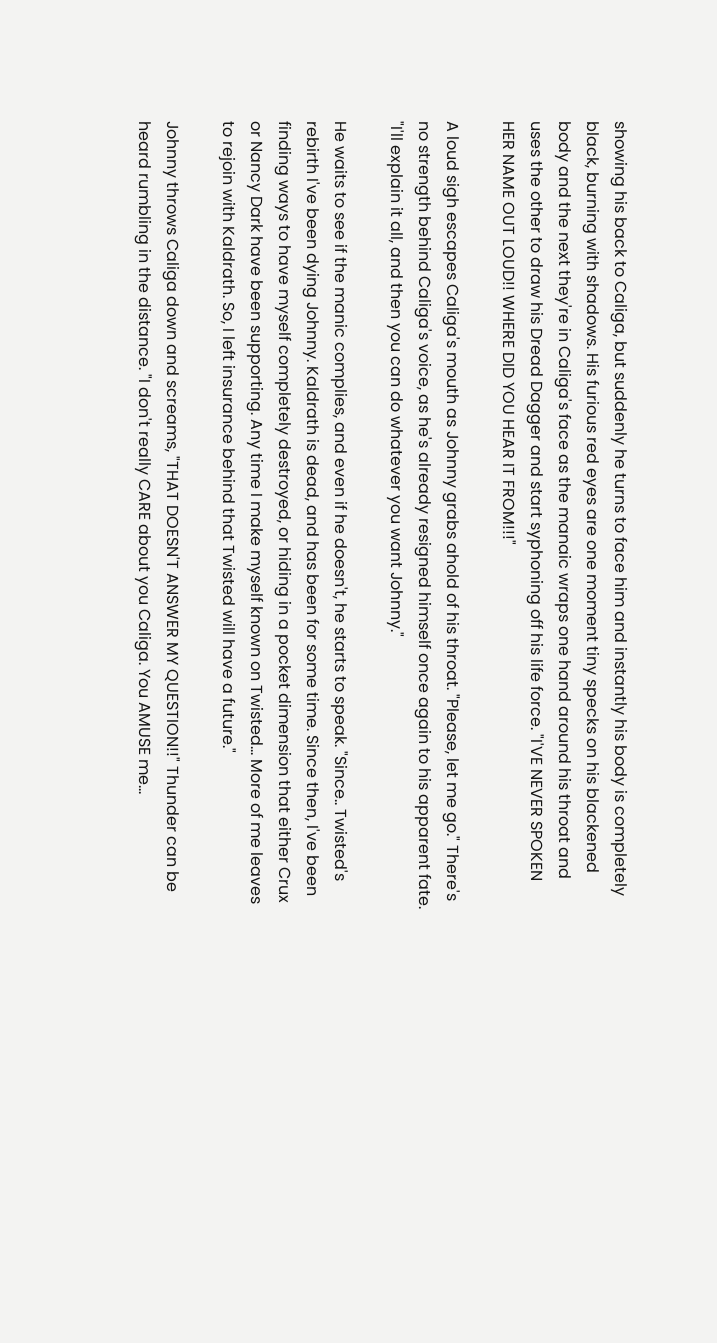showing his back to Caliga, but suddenly he turns to face him and instantly his body is completely black, burning with shadows. His furious red eyes are one moment tiny specks on his blackened body and the next they're in Caliga's face as the manaic wraps one hand around his throat and uses the other to draw his Dread Dagger and start syphoning off his life force. "I'VE NEVER SPOKEN HER NAME OUT LOUD!! WHERE DID YOU HEAR IT FROM!!!"

A loud sigh escapes Caliga's mouth as Johnny grabs ahold of his throat. "Please, let me go." There's no strength behind Caliga's voice, as he's already resigned himself once again to his apparent fate. "I'll explain it all, and then you can do whatever you want Johnny."

He waits to see if the manic complies, and even if he doesn't, he starts to speak. "Since.. Twisted's rebirth I've been dying Johnny. Kaldrath is dead, and has been for some time. Since then, I've been finding ways to have myself completely destroyed, or hiding in a pocket dimension that either Crux or Nancy Dark have been supporting. Any time I make myself known on Twisted... More of me leaves to rejoin with Kaldrath. So, I left insurance behind that Twisted will have a future."

Johnny throws Caliga down and screams, "THAT DOESN'T ANSWER MY QUESTION!!" Thunder can be heard rumbling in the distance. "I don't really CARE about you Caliga. You AMUSE me...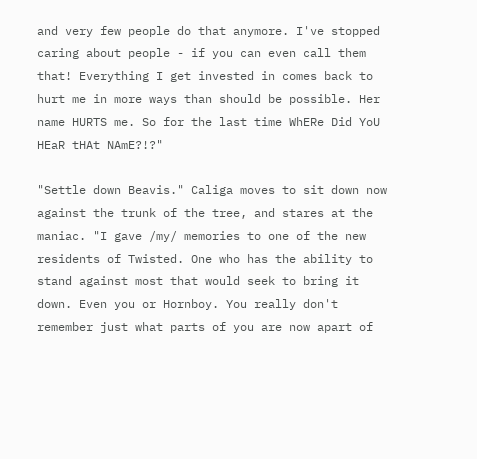and very few people do that anymore. I've stopped caring about people - if you can even call them that! Everything I get invested in comes back to hurt me in more ways than should be possible. Her name HURTS me. So for the last time WhERe Did YoU HEaR tHAt NAmE?!?"

"Settle down Beavis." Caliga moves to sit down now against the trunk of the tree, and stares at the maniac. "I gave /my/ memories to one of the new residents of Twisted. One who has the ability to stand against most that would seek to bring it down. Even you or Hornboy. You really don't remember just what parts of you are now apart of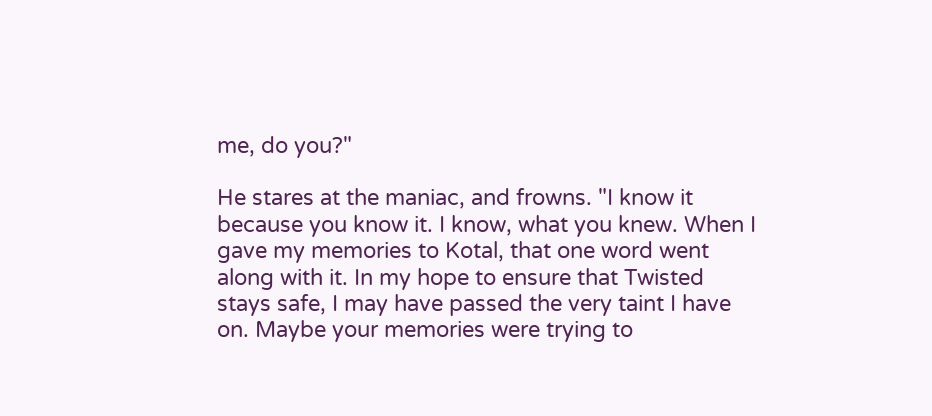me, do you?"

He stares at the maniac, and frowns. "I know it because you know it. I know, what you knew. When I gave my memories to Kotal, that one word went along with it. In my hope to ensure that Twisted stays safe, I may have passed the very taint I have on. Maybe your memories were trying to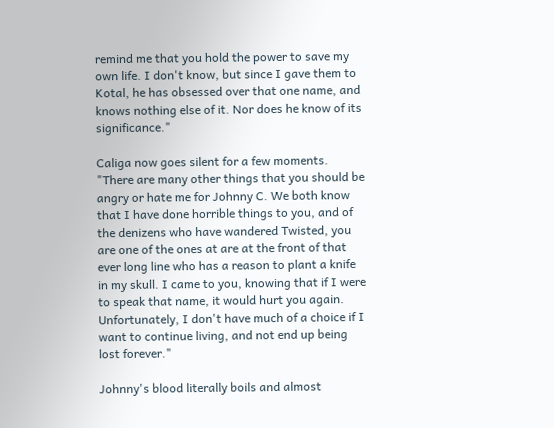remind me that you hold the power to save my own life. I don't know, but since I gave them to Kotal, he has obsessed over that one name, and knows nothing else of it. Nor does he know of its significance."

Caliga now goes silent for a few moments. "There are many other things that you should be angry or hate me for Johnny C. We both know that I have done horrible things to you, and of the denizens who have wandered Twisted, you are one of the ones at are at the front of that ever long line who has a reason to plant a knife in my skull. I came to you, knowing that if I were to speak that name, it would hurt you again. Unfortunately, I don't have much of a choice if I want to continue living, and not end up being lost forever."

Johnny's blood literally boils and almost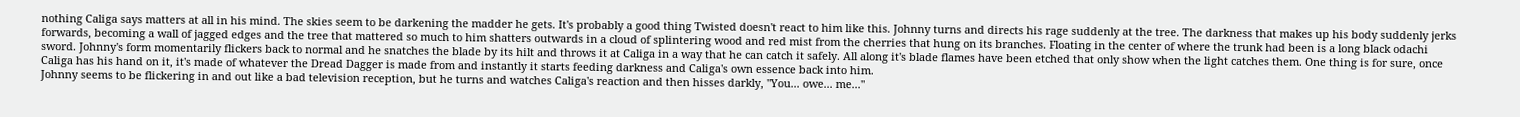nothing Caliga says matters at all in his mind. The skies seem to be darkening the madder he gets. It's probably a good thing Twisted doesn't react to him like this. Johnny turns and directs his rage suddenly at the tree. The darkness that makes up his body suddenly jerks forwards, becoming a wall of jagged edges and the tree that mattered so much to him shatters outwards in a cloud of splintering wood and red mist from the cherries that hung on its branches. Floating in the center of where the trunk had been is a long black odachi sword. Johnny's form momentarily flickers back to normal and he snatches the blade by its hilt and throws it at Caliga in a way that he can catch it safely. All along it's blade flames have been etched that only show when the light catches them. One thing is for sure, once Caliga has his hand on it, it's made of whatever the Dread Dagger is made from and instantly it starts feeding darkness and Caliga's own essence back into him.
Johnny seems to be flickering in and out like a bad television reception, but he turns and watches Caliga's reaction and then hisses darkly, "You... owe... me..."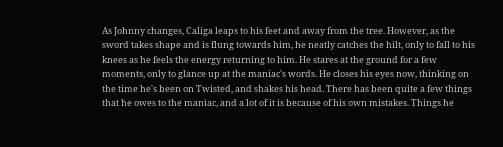As Johnny changes, Caliga leaps to his feet and away from the tree. However, as the sword takes shape and is flung towards him, he neatly catches the hilt, only to fall to his knees as he feels the energy returning to him. He stares at the ground for a few moments, only to glance up at the maniac's words. He closes his eyes now, thinking on the time he's been on Twisted, and shakes his head. There has been quite a few things that he owes to the maniac, and a lot of it is because of his own mistakes. Things he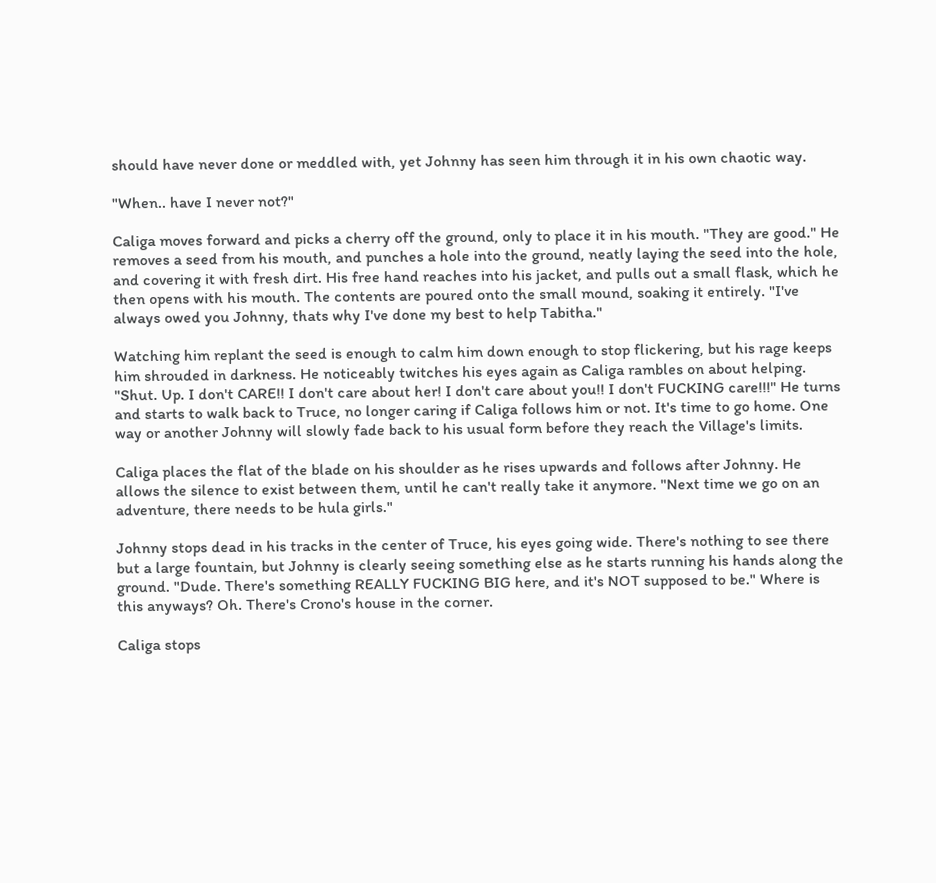should have never done or meddled with, yet Johnny has seen him through it in his own chaotic way.

"When.. have I never not?"

Caliga moves forward and picks a cherry off the ground, only to place it in his mouth. "They are good." He removes a seed from his mouth, and punches a hole into the ground, neatly laying the seed into the hole, and covering it with fresh dirt. His free hand reaches into his jacket, and pulls out a small flask, which he then opens with his mouth. The contents are poured onto the small mound, soaking it entirely. "I've always owed you Johnny, thats why I've done my best to help Tabitha."

Watching him replant the seed is enough to calm him down enough to stop flickering, but his rage keeps him shrouded in darkness. He noticeably twitches his eyes again as Caliga rambles on about helping. "Shut. Up. I don't CARE!! I don't care about her! I don't care about you!! I don't FUCKING care!!!" He turns and starts to walk back to Truce, no longer caring if Caliga follows him or not. It's time to go home. One way or another Johnny will slowly fade back to his usual form before they reach the Village's limits.

Caliga places the flat of the blade on his shoulder as he rises upwards and follows after Johnny. He allows the silence to exist between them, until he can't really take it anymore. "Next time we go on an adventure, there needs to be hula girls."

Johnny stops dead in his tracks in the center of Truce, his eyes going wide. There's nothing to see there but a large fountain, but Johnny is clearly seeing something else as he starts running his hands along the ground. "Dude. There's something REALLY FUCKING BIG here, and it's NOT supposed to be." Where is this anyways? Oh. There's Crono's house in the corner.

Caliga stops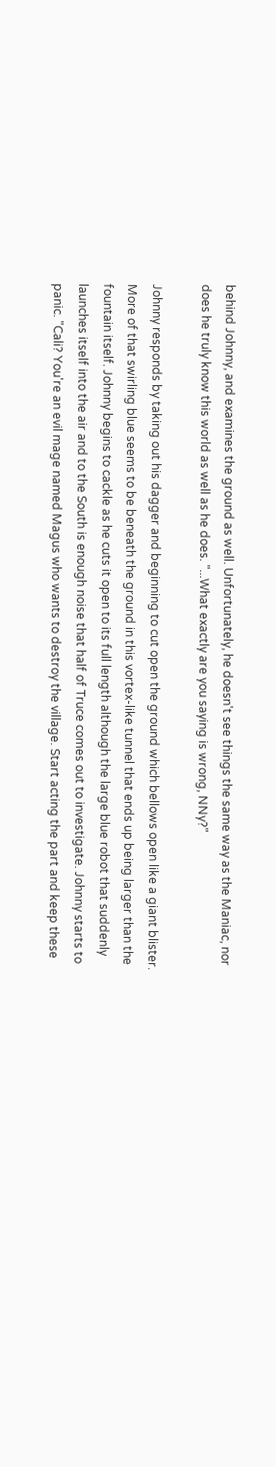behind Johnny, and examines the ground as well. Unfortunately, he doesn't see things the same way as the Maniac, nor does he truly know this world as well as he does. "...What exactly are you saying is wrong, NNy?"

Johnny responds by taking out his dagger and beginning to cut open the ground which bellows open like a giant blister. More of that swirling blue seems to be beneath the ground in this vortex-like tunnel that ends up being larger than the fountain itself. Johnny begins to cackle as he cuts it open to its full length although the large blue robot that suddenly launches itself into the air and to the South is enough noise that half of Truce comes out to investigate. Johnny starts to panic. "Cali? You're an evil mage named Magus who wants to destroy the village. Start acting the part and keep these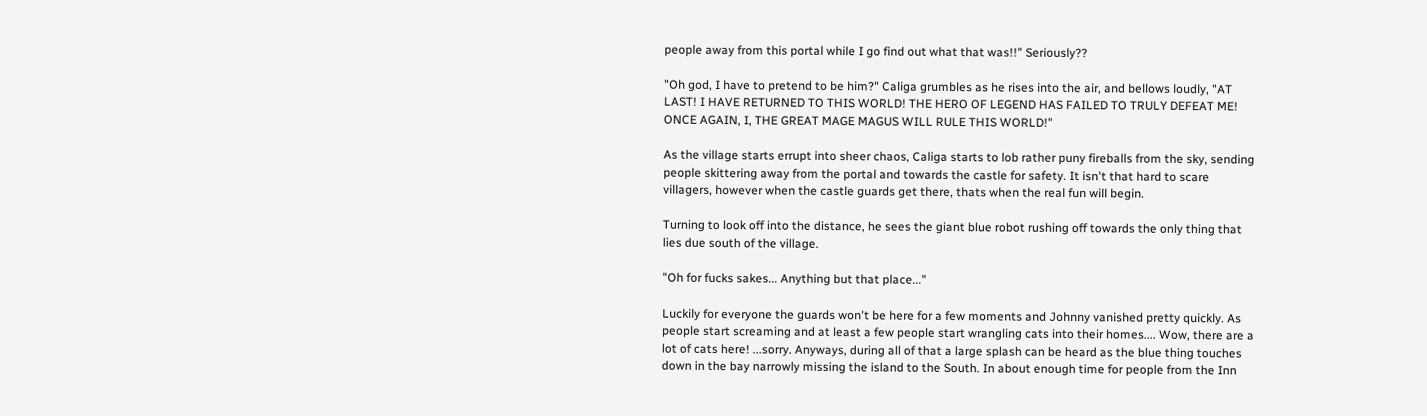people away from this portal while I go find out what that was!!" Seriously??

"Oh god, I have to pretend to be him?" Caliga grumbles as he rises into the air, and bellows loudly, "AT LAST! I HAVE RETURNED TO THIS WORLD! THE HERO OF LEGEND HAS FAILED TO TRULY DEFEAT ME! ONCE AGAIN, I, THE GREAT MAGE MAGUS WILL RULE THIS WORLD!"

As the village starts errupt into sheer chaos, Caliga starts to lob rather puny fireballs from the sky, sending people skittering away from the portal and towards the castle for safety. It isn't that hard to scare villagers, however when the castle guards get there, thats when the real fun will begin.

Turning to look off into the distance, he sees the giant blue robot rushing off towards the only thing that lies due south of the village.

"Oh for fucks sakes... Anything but that place..."

Luckily for everyone the guards won't be here for a few moments and Johnny vanished pretty quickly. As people start screaming and at least a few people start wrangling cats into their homes.... Wow, there are a lot of cats here! ...sorry. Anyways, during all of that a large splash can be heard as the blue thing touches down in the bay narrowly missing the island to the South. In about enough time for people from the Inn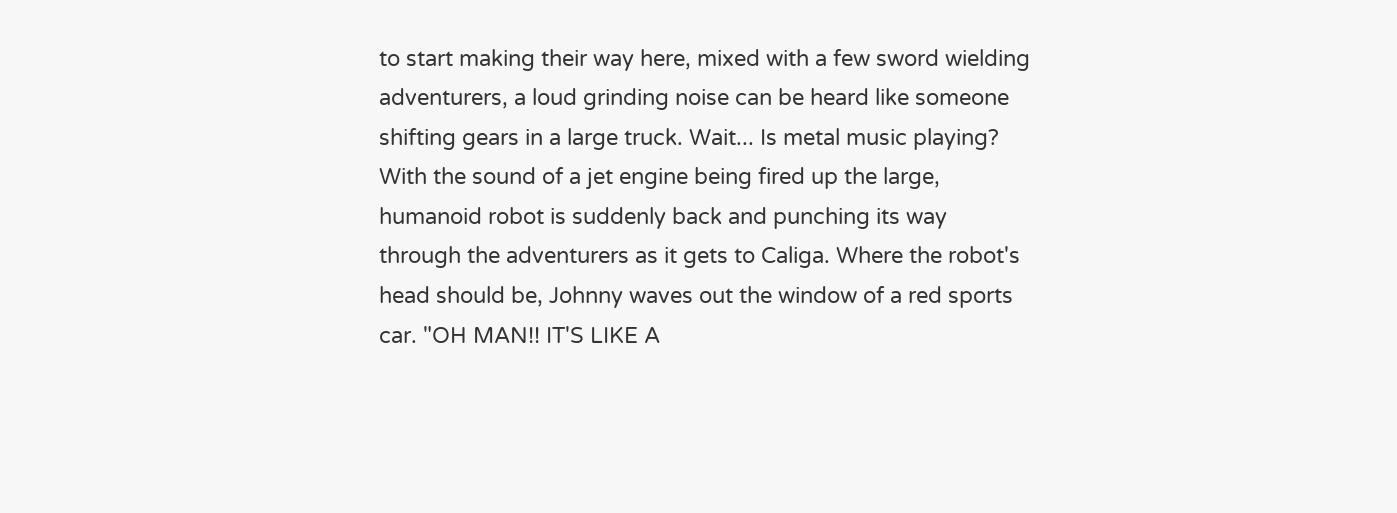to start making their way here, mixed with a few sword wielding adventurers, a loud grinding noise can be heard like someone shifting gears in a large truck. Wait... Is metal music playing? With the sound of a jet engine being fired up the large, humanoid robot is suddenly back and punching its way through the adventurers as it gets to Caliga. Where the robot's head should be, Johnny waves out the window of a red sports car. "OH MAN!! IT'S LIKE A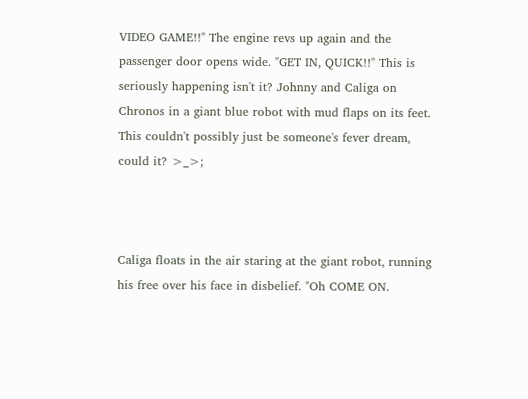VIDEO GAME!!" The engine revs up again and the passenger door opens wide. "GET IN, QUICK!!" This is seriously happening isn't it? Johnny and Caliga on Chronos in a giant blue robot with mud flaps on its feet. This couldn't possibly just be someone's fever dream, could it? >_>;



Caliga floats in the air staring at the giant robot, running his free over his face in disbelief. "Oh COME ON.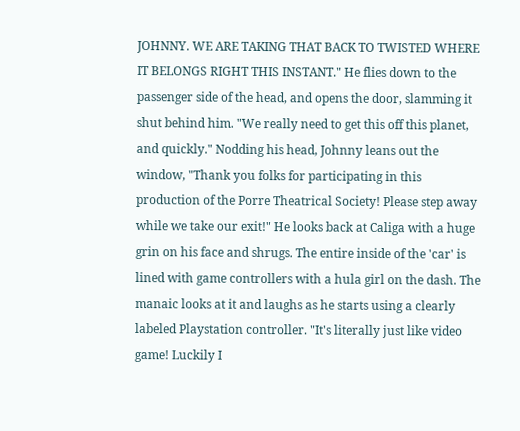JOHNNY. WE ARE TAKING THAT BACK TO TWISTED WHERE IT BELONGS RIGHT THIS INSTANT." He flies down to the passenger side of the head, and opens the door, slamming it shut behind him. "We really need to get this off this planet, and quickly." Nodding his head, Johnny leans out the window, "Thank you folks for participating in this production of the Porre Theatrical Society! Please step away while we take our exit!" He looks back at Caliga with a huge grin on his face and shrugs. The entire inside of the 'car' is lined with game controllers with a hula girl on the dash. The manaic looks at it and laughs as he starts using a clearly labeled Playstation controller. "It's literally just like video game! Luckily I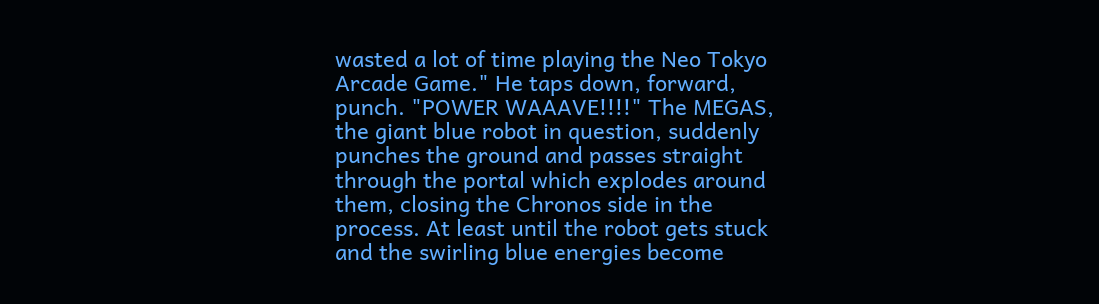wasted a lot of time playing the Neo Tokyo Arcade Game." He taps down, forward, punch. "POWER WAAAVE!!!!" The MEGAS, the giant blue robot in question, suddenly punches the ground and passes straight through the portal which explodes around them, closing the Chronos side in the process. At least until the robot gets stuck and the swirling blue energies become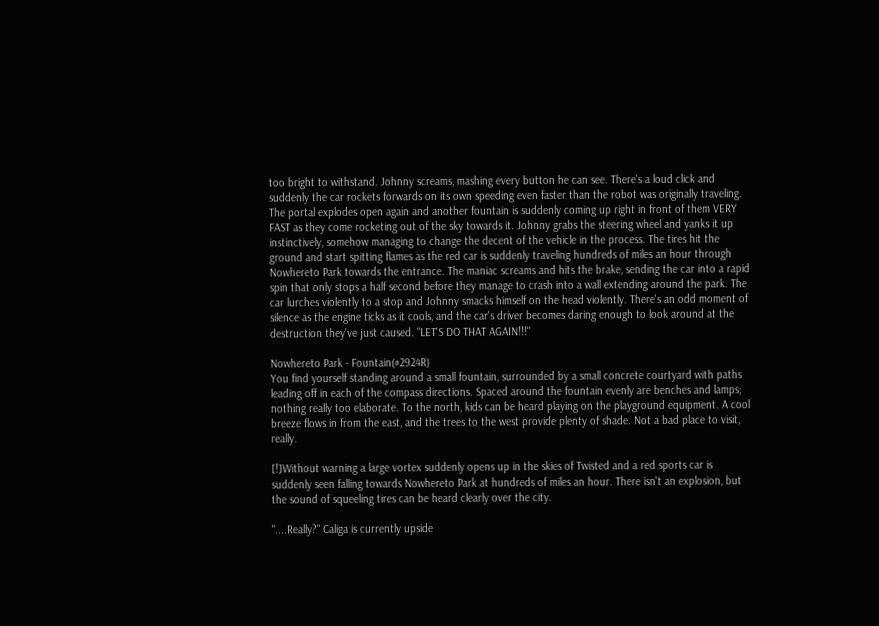too bright to withstand. Johnny screams, mashing every button he can see. There's a loud click and suddenly the car rockets forwards on its own speeding even faster than the robot was originally traveling. The portal explodes open again and another fountain is suddenly coming up right in front of them VERY FAST as they come rocketing out of the sky towards it. Johnny grabs the steering wheel and yanks it up instinctively, somehow managing to change the decent of the vehicle in the process. The tires hit the ground and start spitting flames as the red car is suddenly traveling hundreds of miles an hour through Nowhereto Park towards the entrance. The maniac screams and hits the brake, sending the car into a rapid spin that only stops a half second before they manage to crash into a wall extending around the park. The car lurches violently to a stop and Johnny smacks himself on the head violently. There's an odd moment of silence as the engine ticks as it cools, and the car's driver becomes daring enough to look around at the destruction they've just caused. "LET'S DO THAT AGAIN!!!"

Nowhereto Park - Fountain(#2924R)
You find yourself standing around a small fountain, surrounded by a small concrete courtyard with paths leading off in each of the compass directions. Spaced around the fountain evenly are benches and lamps; nothing really too elaborate. To the north, kids can be heard playing on the playground equipment. A cool breeze flows in from the east, and the trees to the west provide plenty of shade. Not a bad place to visit, really.

[!]Without warning a large vortex suddenly opens up in the skies of Twisted and a red sports car is suddenly seen falling towards Nowhereto Park at hundreds of miles an hour. There isn't an explosion, but the sound of squeeling tires can be heard clearly over the city.

"....Really?" Caliga is currently upside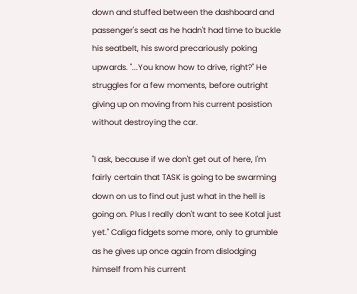down and stuffed between the dashboard and passenger's seat as he hadn't had time to buckle his seatbelt, his sword precariously poking upwards. "...You know how to drive, right?" He struggles for a few moments, before outright giving up on moving from his current posistion without destroying the car.

"I ask, because if we don't get out of here, I'm fairly certain that TASK is going to be swarming down on us to find out just what in the hell is going on. Plus I really don't want to see Kotal just yet." Caliga fidgets some more, only to grumble as he gives up once again from dislodging himself from his current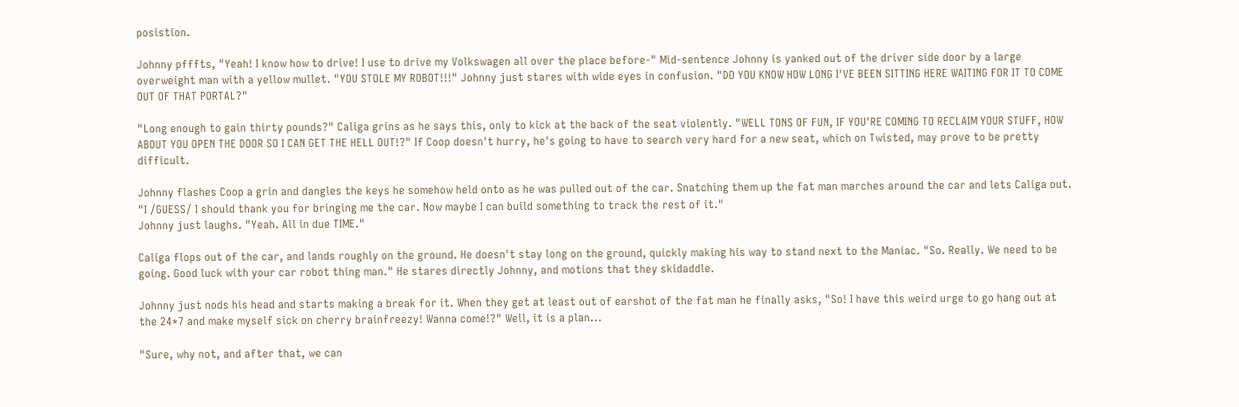posistion.

Johnny pfffts, "Yeah! I know how to drive! I use to drive my Volkswagen all over the place before-" Mid-sentence Johnny is yanked out of the driver side door by a large overweight man with a yellow mullet. "YOU STOLE MY ROBOT!!!" Johnny just stares with wide eyes in confusion. "DO YOU KNOW HOW LONG I'VE BEEN SITTING HERE WAITING FOR IT TO COME OUT OF THAT PORTAL?"

"Long enough to gain thirty pounds?" Caliga grins as he says this, only to kick at the back of the seat violently. "WELL TONS OF FUN, IF YOU'RE COMING TO RECLAIM YOUR STUFF, HOW ABOUT YOU OPEN THE DOOR SO I CAN GET THE HELL OUT!?" If Coop doesn't hurry, he's going to have to search very hard for a new seat, which on Twisted, may prove to be pretty difficult.

Johnny flashes Coop a grin and dangles the keys he somehow held onto as he was pulled out of the car. Snatching them up the fat man marches around the car and lets Caliga out. "I /GUESS/ I should thank you for bringing me the car. Now maybe I can build something to track the rest of it."
Johnny just laughs. "Yeah. All in due TIME."

Caliga flops out of the car, and lands roughly on the ground. He doesn't stay long on the ground, quickly making his way to stand next to the Maniac. "So. Really. We need to be going. Good luck with your car robot thing man." He stares directly Johnny, and motions that they skidaddle.

Johnny just nods his head and starts making a break for it. When they get at least out of earshot of the fat man he finally asks, "So! I have this weird urge to go hang out at the 24*7 and make myself sick on cherry brainfreezy! Wanna come!?" Well, it is a plan...

"Sure, why not, and after that, we can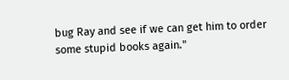bug Ray and see if we can get him to order some stupid books again."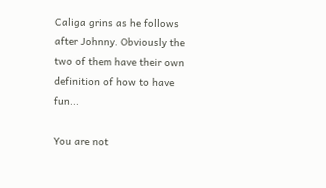Caliga grins as he follows after Johnny. Obviously the two of them have their own definition of how to have fun...

You are not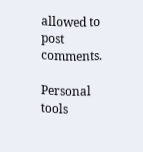allowed to post comments.

Personal tools